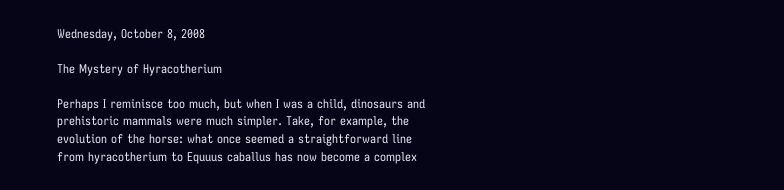Wednesday, October 8, 2008

The Mystery of Hyracotherium

Perhaps I reminisce too much, but when I was a child, dinosaurs and prehistoric mammals were much simpler. Take, for example, the evolution of the horse: what once seemed a straightforward line from hyracotherium to Equuus caballus has now become a complex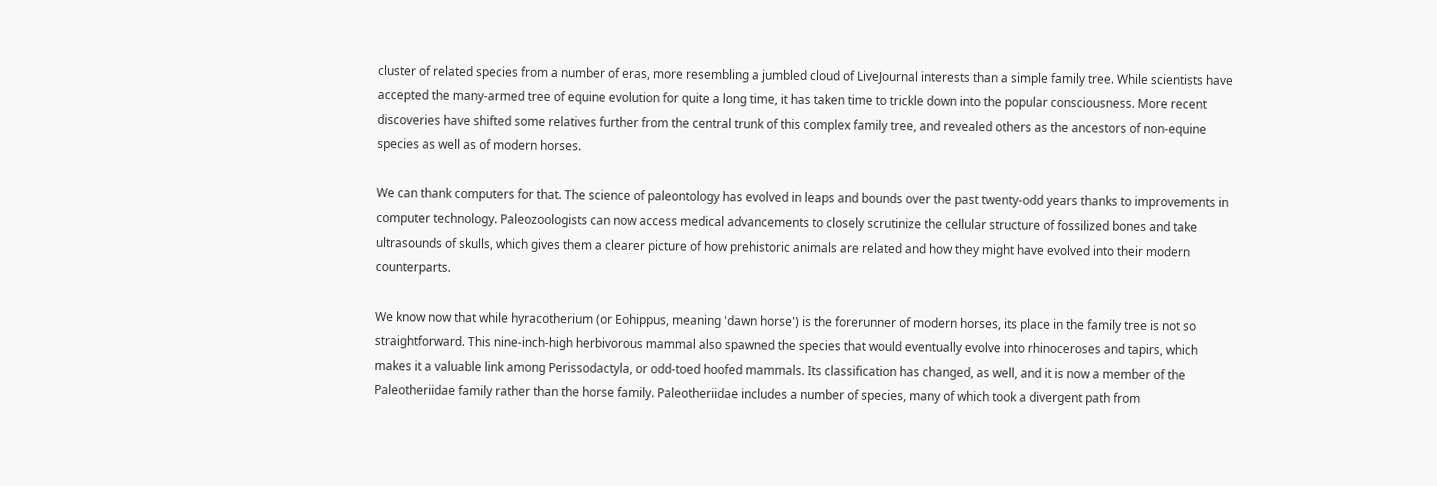cluster of related species from a number of eras, more resembling a jumbled cloud of LiveJournal interests than a simple family tree. While scientists have accepted the many-armed tree of equine evolution for quite a long time, it has taken time to trickle down into the popular consciousness. More recent discoveries have shifted some relatives further from the central trunk of this complex family tree, and revealed others as the ancestors of non-equine species as well as of modern horses.

We can thank computers for that. The science of paleontology has evolved in leaps and bounds over the past twenty-odd years thanks to improvements in computer technology. Paleozoologists can now access medical advancements to closely scrutinize the cellular structure of fossilized bones and take ultrasounds of skulls, which gives them a clearer picture of how prehistoric animals are related and how they might have evolved into their modern counterparts.

We know now that while hyracotherium (or Eohippus, meaning 'dawn horse') is the forerunner of modern horses, its place in the family tree is not so straightforward. This nine-inch-high herbivorous mammal also spawned the species that would eventually evolve into rhinoceroses and tapirs, which makes it a valuable link among Perissodactyla, or odd-toed hoofed mammals. Its classification has changed, as well, and it is now a member of the Paleotheriidae family rather than the horse family. Paleotheriidae includes a number of species, many of which took a divergent path from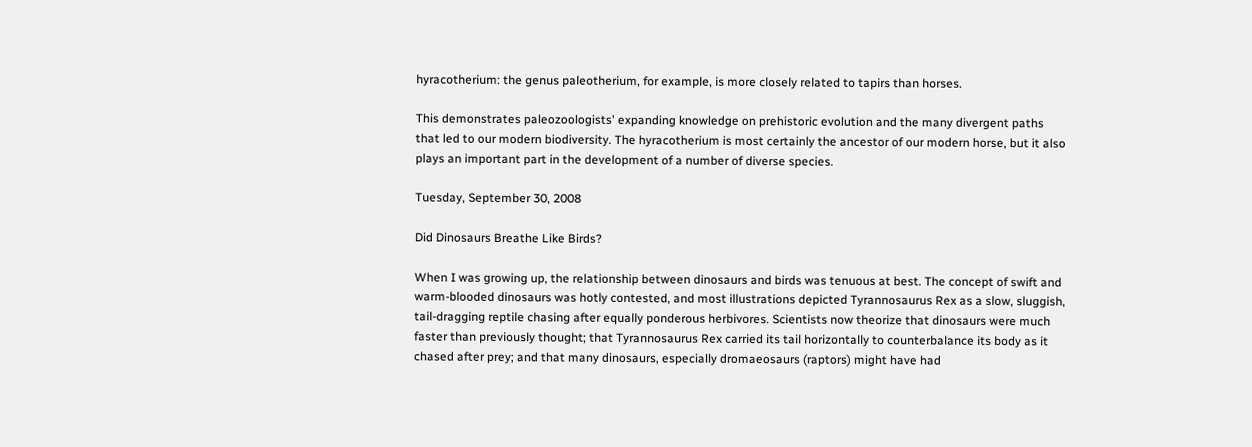hyracotherium: the genus paleotherium, for example, is more closely related to tapirs than horses.

This demonstrates paleozoologists' expanding knowledge on prehistoric evolution and the many divergent paths that led to our modern biodiversity. The hyracotherium is most certainly the ancestor of our modern horse, but it also plays an important part in the development of a number of diverse species.

Tuesday, September 30, 2008

Did Dinosaurs Breathe Like Birds?

When I was growing up, the relationship between dinosaurs and birds was tenuous at best. The concept of swift and warm-blooded dinosaurs was hotly contested, and most illustrations depicted Tyrannosaurus Rex as a slow, sluggish, tail-dragging reptile chasing after equally ponderous herbivores. Scientists now theorize that dinosaurs were much faster than previously thought; that Tyrannosaurus Rex carried its tail horizontally to counterbalance its body as it chased after prey; and that many dinosaurs, especially dromaeosaurs (raptors) might have had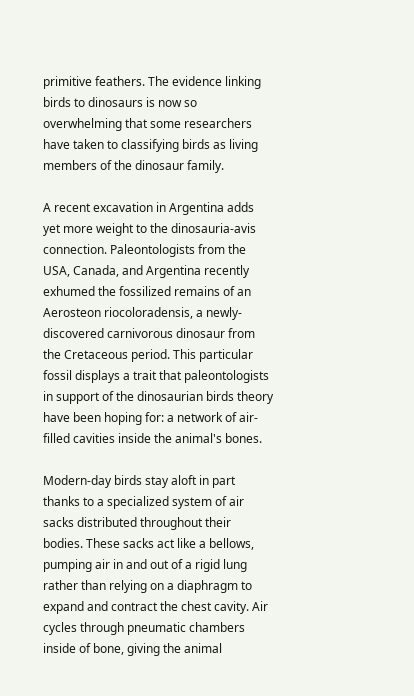primitive feathers. The evidence linking birds to dinosaurs is now so overwhelming that some researchers have taken to classifying birds as living members of the dinosaur family.

A recent excavation in Argentina adds yet more weight to the dinosauria-avis connection. Paleontologists from the USA, Canada, and Argentina recently exhumed the fossilized remains of an Aerosteon riocoloradensis, a newly-discovered carnivorous dinosaur from the Cretaceous period. This particular fossil displays a trait that paleontologists in support of the dinosaurian birds theory have been hoping for: a network of air-filled cavities inside the animal's bones.

Modern-day birds stay aloft in part thanks to a specialized system of air sacks distributed throughout their bodies. These sacks act like a bellows, pumping air in and out of a rigid lung rather than relying on a diaphragm to expand and contract the chest cavity. Air cycles through pneumatic chambers inside of bone, giving the animal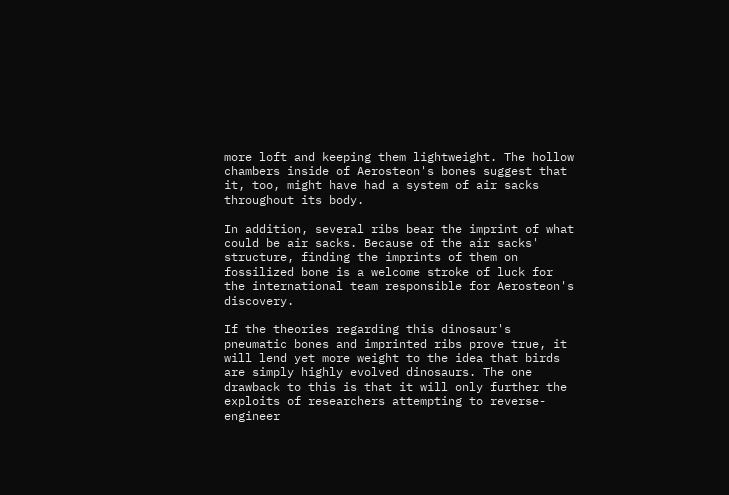more loft and keeping them lightweight. The hollow chambers inside of Aerosteon's bones suggest that it, too, might have had a system of air sacks throughout its body.

In addition, several ribs bear the imprint of what could be air sacks. Because of the air sacks' structure, finding the imprints of them on fossilized bone is a welcome stroke of luck for the international team responsible for Aerosteon's discovery.

If the theories regarding this dinosaur's pneumatic bones and imprinted ribs prove true, it will lend yet more weight to the idea that birds are simply highly evolved dinosaurs. The one drawback to this is that it will only further the exploits of researchers attempting to reverse-engineer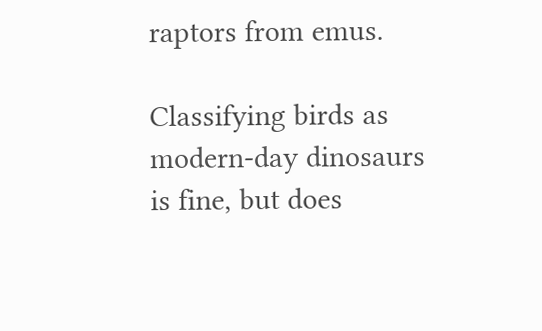raptors from emus.

Classifying birds as modern-day dinosaurs is fine, but does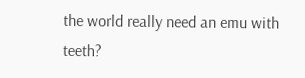the world really need an emu with teeth?